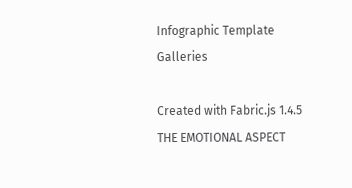Infographic Template Galleries

Created with Fabric.js 1.4.5 THE EMOTIONAL ASPECT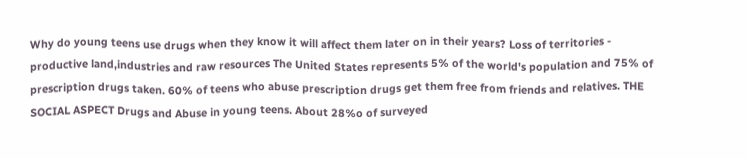Why do young teens use drugs when they know it will affect them later on in their years? Loss of territories - productive land,industries and raw resources The United States represents 5% of the world's population and 75% of prescription drugs taken. 60% of teens who abuse prescription drugs get them free from friends and relatives. THE SOCIAL ASPECT Drugs and Abuse in young teens. About 28%o of surveyed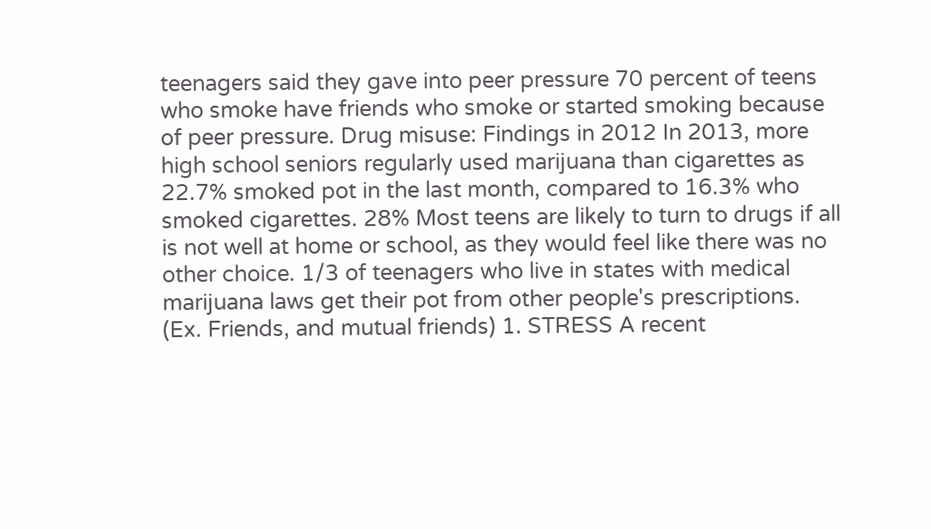teenagers said they gave into peer pressure 70 percent of teens who smoke have friends who smoke or started smoking because of peer pressure. Drug misuse: Findings in 2012 In 2013, more high school seniors regularly used marijuana than cigarettes as 22.7% smoked pot in the last month, compared to 16.3% who smoked cigarettes. 28% Most teens are likely to turn to drugs if all is not well at home or school, as they would feel like there was no other choice. 1/3 of teenagers who live in states with medical marijuana laws get their pot from other people's prescriptions. (Ex. Friends, and mutual friends) 1. STRESS A recent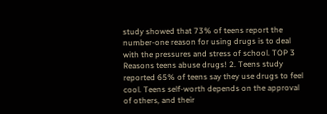study showed that 73% of teens report the number-one reason for using drugs is to deal with the pressures and stress of school. TOP 3 Reasons teens abuse drugs! 2. Teens study reported 65% of teens say they use drugs to feel cool. Teens self-worth depends on the approval of others, and their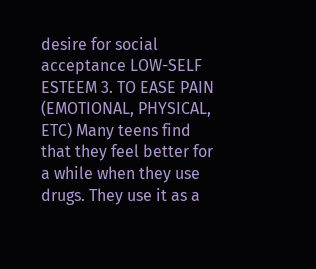desire for social acceptance LOW-SELF ESTEEM 3. TO EASE PAIN (EMOTIONAL, PHYSICAL, ETC) Many teens find that they feel better for a while when they use drugs. They use it as a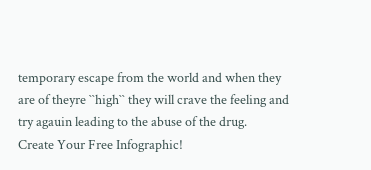temporary escape from the world and when they are of theyre ``high`` they will crave the feeling and try agauin leading to the abuse of the drug.
Create Your Free Infographic!